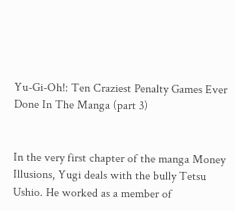Yu-Gi-Oh!: Ten Craziest Penalty Games Ever Done In The Manga (part 3)


In the very first chapter of the manga Money Illusions, Yugi deals with the bully Tetsu Ushio. He worked as a member of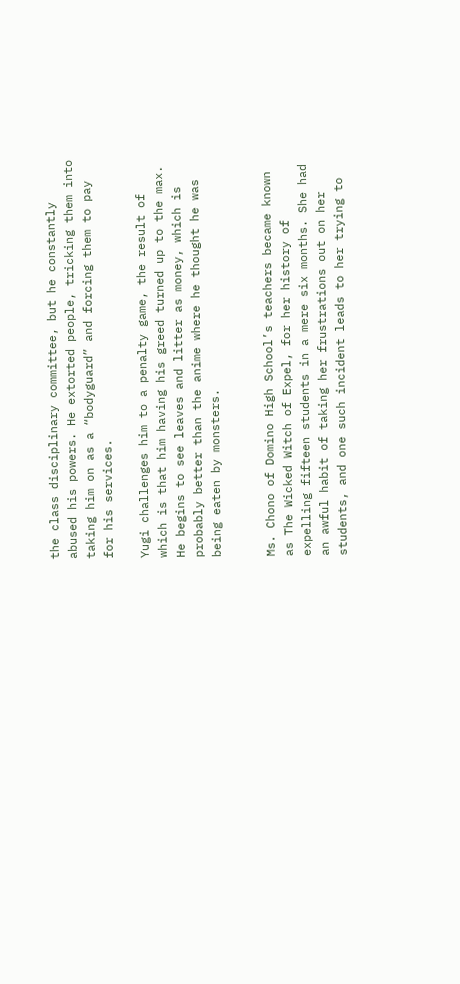the class disciplinary committee, but he constantly abused his powers. He extorted people, tricking them into taking him on as a “bodyguard” and forcing them to pay for his services.

Yugi challenges him to a penalty game, the result of which is that him having his greed turned up to the max. He begins to see leaves and litter as money, which is probably better than the anime where he thought he was being eaten by monsters.


Ms. Chono of Domino High School’s teachers became known as The Wicked Witch of Expel, for her history of expelling fifteen students in a mere six months. She had an awful habit of taking her frustrations out on her students, and one such incident leads to her trying to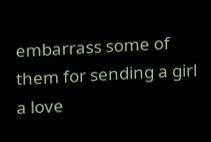embarrass some of them for sending a girl a love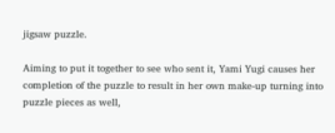jigsaw puzzle.

Aiming to put it together to see who sent it, Yami Yugi causes her completion of the puzzle to result in her own make-up turning into puzzle pieces as well,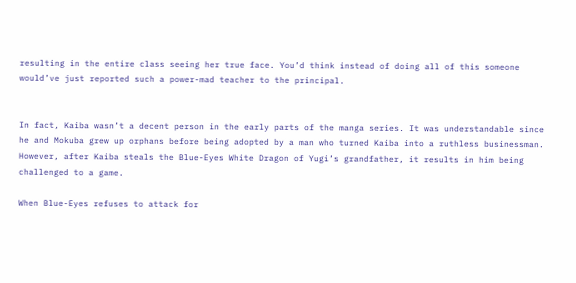resulting in the entire class seeing her true face. You’d think instead of doing all of this someone would’ve just reported such a power-mad teacher to the principal.


In fact, Kaiba wasn’t a decent person in the early parts of the manga series. It was understandable since he and Mokuba grew up orphans before being adopted by a man who turned Kaiba into a ruthless businessman. However, after Kaiba steals the Blue-Eyes White Dragon of Yugi’s grandfather, it results in him being challenged to a game.

When Blue-Eyes refuses to attack for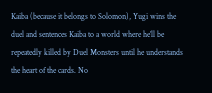Kaiba (because it belongs to Solomon), Yugi wins the duel and sentences Kaiba to a world where he’ll be repeatedly killed by Duel Monsters until he understands the heart of the cards. No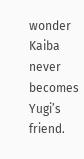wonder Kaiba never becomes Yugi’s friend.